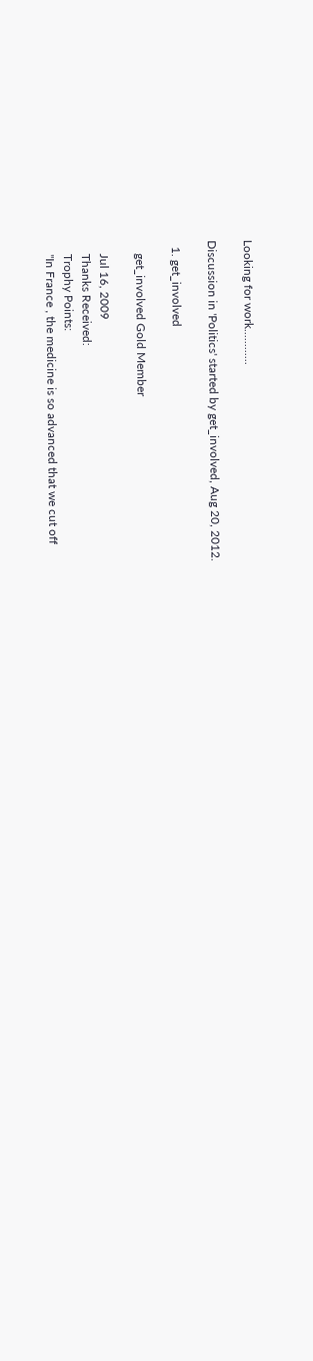Looking for work............

Discussion in 'Politics' started by get_involved, Aug 20, 2012.

  1. get_involved

    get_involved Gold Member

    Jul 16, 2009
    Thanks Received:
    Trophy Points:
    "In France , the medicine is so advanced that we cut off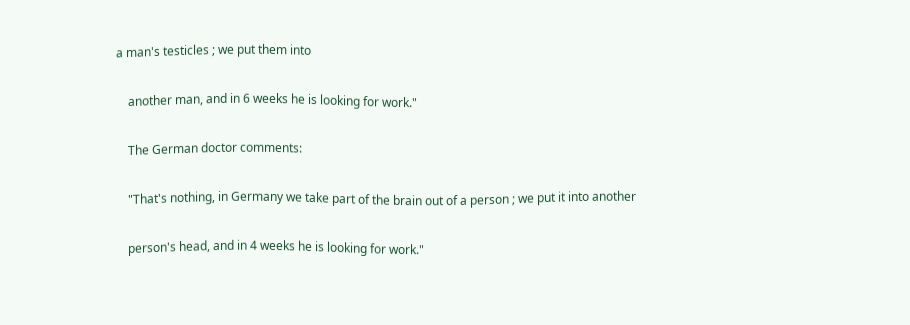a man's testicles ; we put them into

    another man, and in 6 weeks he is looking for work."

    The German doctor comments:

    "That's nothing, in Germany we take part of the brain out of a person ; we put it into another

    person's head, and in 4 weeks he is looking for work."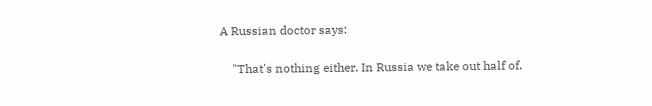A Russian doctor says:

    "That's nothing either. In Russia we take out half of.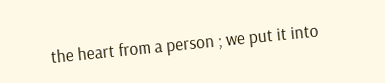the heart from a person ; we put it into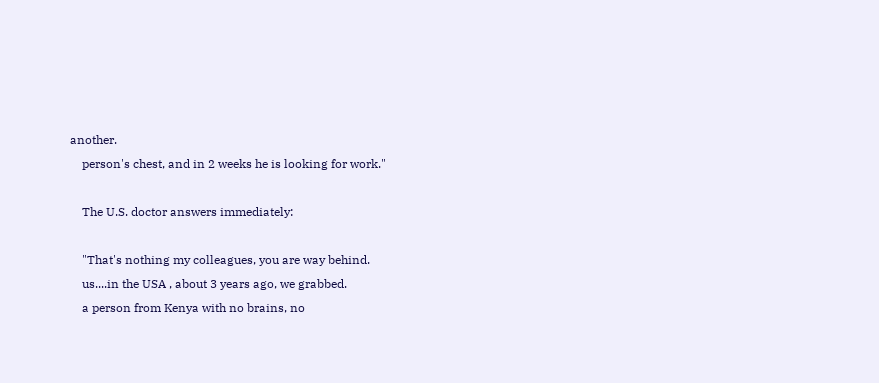another.
    person's chest, and in 2 weeks he is looking for work."

    The U.S. doctor answers immediately:

    "That's nothing my colleagues, you are way behind.
    us....in the USA , about 3 years ago, we grabbed.
    a person from Kenya with no brains, no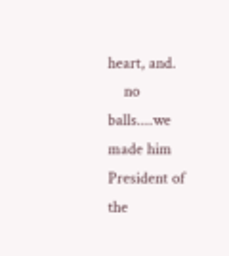heart, and.
    no balls....we made him President of the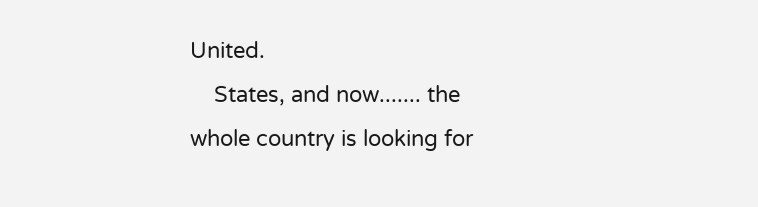United.
    States, and now....... the whole country is looking for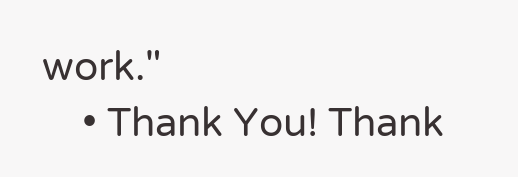work."
    • Thank You! Thank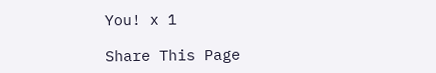You! x 1

Share This Page